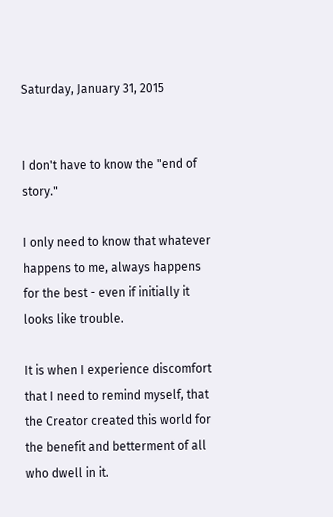Saturday, January 31, 2015


I don't have to know the "end of story."

I only need to know that whatever happens to me, always happens for the best - even if initially it looks like trouble.

It is when I experience discomfort that I need to remind myself, that the Creator created this world for the benefit and betterment of all who dwell in it.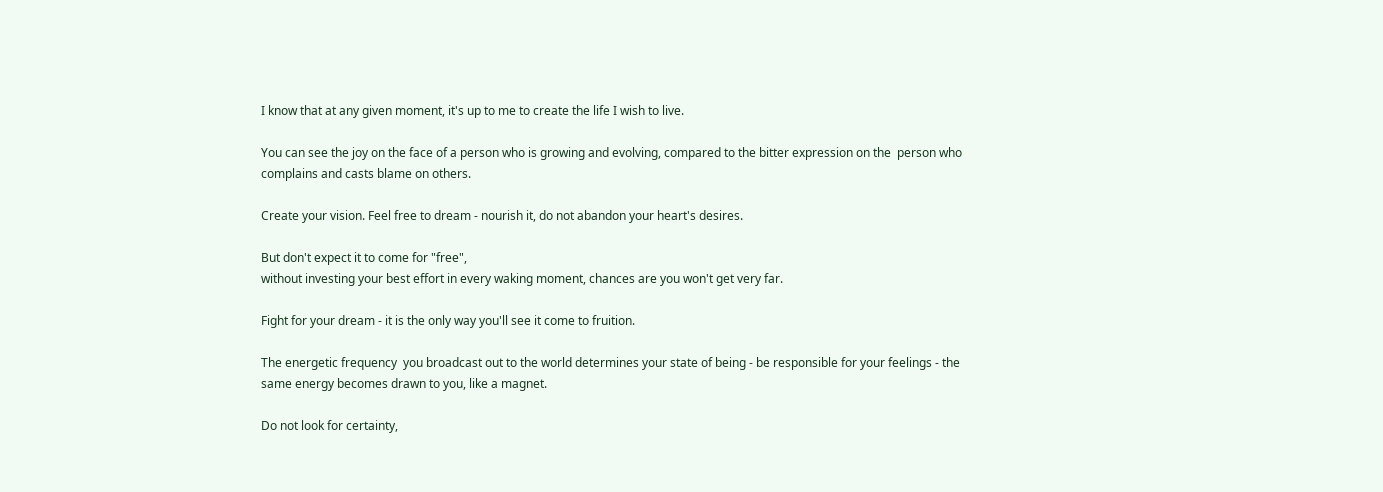I know that at any given moment, it's up to me to create the life I wish to live.

You can see the joy on the face of a person who is growing and evolving, compared to the bitter expression on the  person who complains and casts blame on others.

Create your vision. Feel free to dream - nourish it, do not abandon your heart's desires.

But don't expect it to come for "free",
without investing your best effort in every waking moment, chances are you won't get very far.

Fight for your dream - it is the only way you'll see it come to fruition.

The energetic frequency  you broadcast out to the world determines your state of being - be responsible for your feelings - the same energy becomes drawn to you, like a magnet.

Do not look for certainty,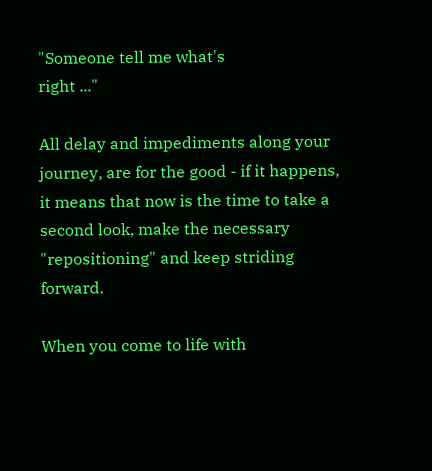"Someone tell me what's
right ..."

All delay and impediments along your journey, are for the good - if it happens, it means that now is the time to take a second look, make the necessary "repositioning" and keep striding forward.

When you come to life with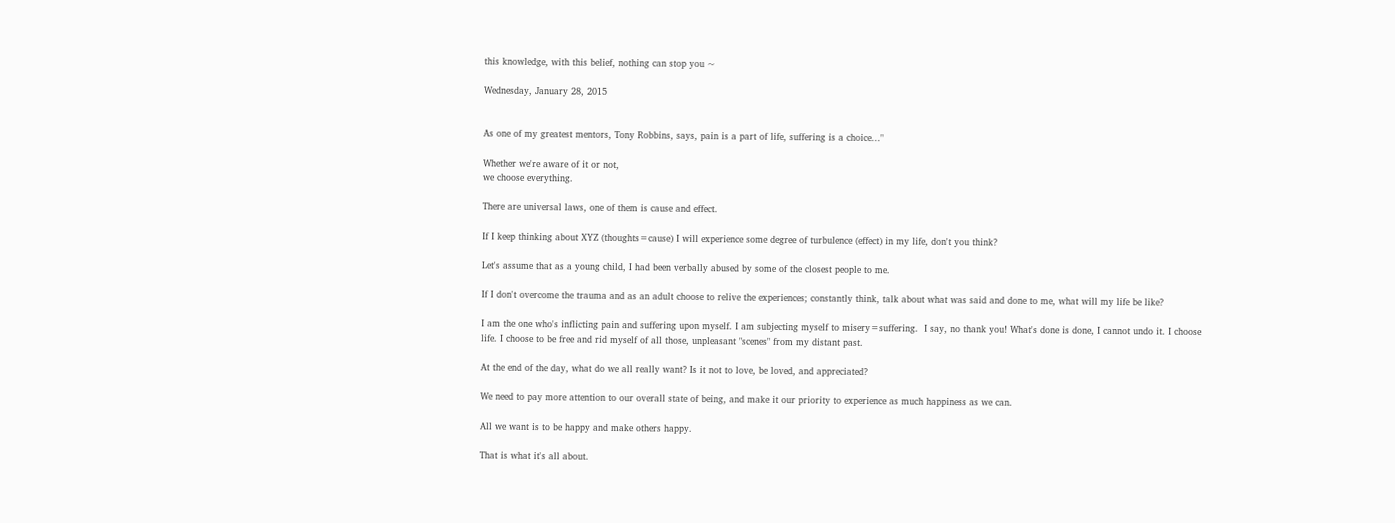this knowledge, with this belief, nothing can stop you ~

Wednesday, January 28, 2015


As one of my greatest mentors, Tony Robbins, says, pain is a part of life, suffering is a choice..."

Whether we're aware of it or not,
we choose everything.

There are universal laws, one of them is cause and effect.

If I keep thinking about XYZ (thoughts=cause) I will experience some degree of turbulence (effect) in my life, don't you think?

Let's assume that as a young child, I had been verbally abused by some of the closest people to me.

If I don't overcome the trauma and as an adult choose to relive the experiences; constantly think, talk about what was said and done to me, what will my life be like?

I am the one who's inflicting pain and suffering upon myself. I am subjecting myself to misery=suffering.  I say, no thank you! What's done is done, I cannot undo it. I choose life. I choose to be free and rid myself of all those, unpleasant "scenes" from my distant past.

At the end of the day, what do we all really want? Is it not to love, be loved, and appreciated?

We need to pay more attention to our overall state of being, and make it our priority to experience as much happiness as we can.

All we want is to be happy and make others happy.

That is what it's all about.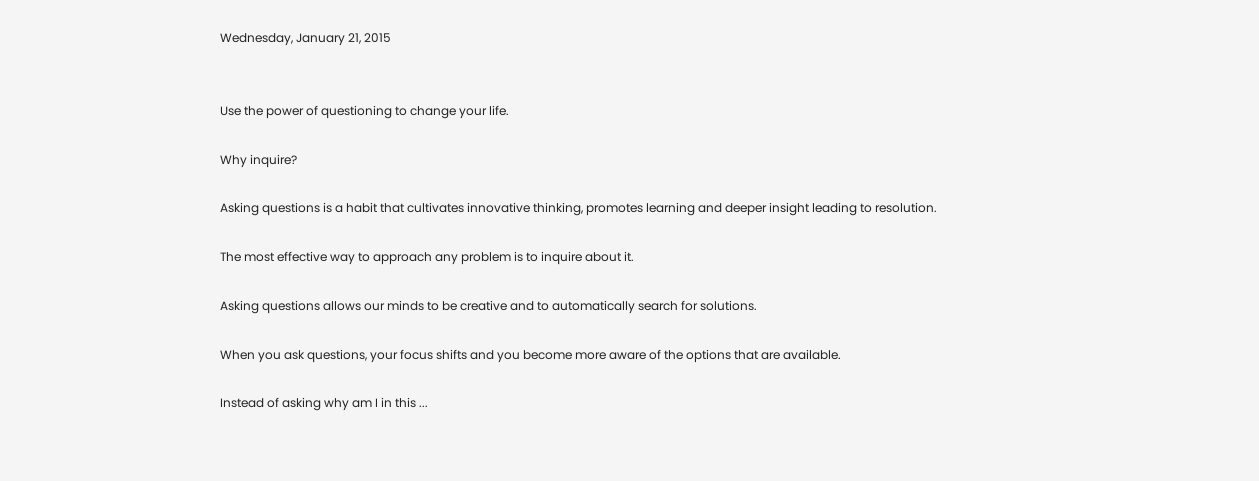Wednesday, January 21, 2015


Use the power of questioning to change your life.

Why inquire?

Asking questions is a habit that cultivates innovative thinking, promotes learning and deeper insight leading to resolution.

The most effective way to approach any problem is to inquire about it.

Asking questions allows our minds to be creative and to automatically search for solutions.

When you ask questions, your focus shifts and you become more aware of the options that are available.

Instead of asking why am I in this ...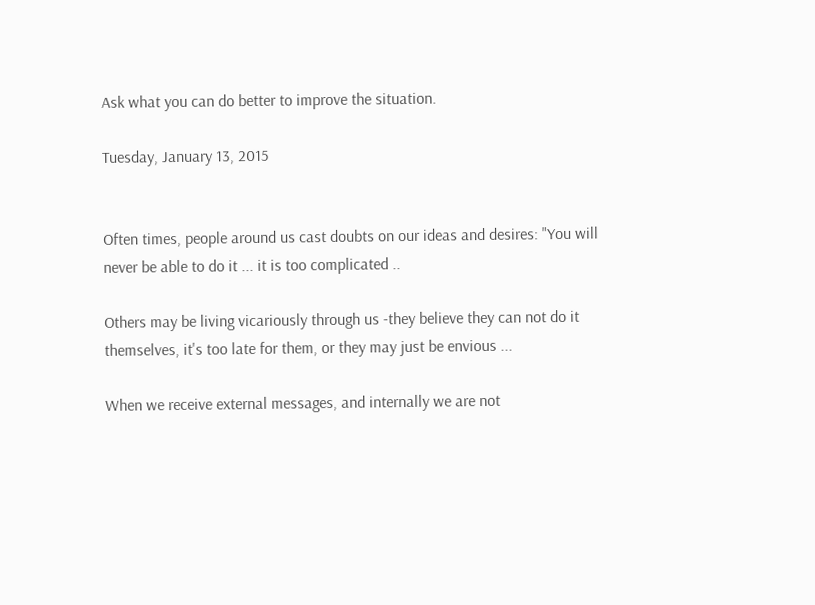Ask what you can do better to improve the situation.

Tuesday, January 13, 2015


Often times, people around us cast doubts on our ideas and desires: "You will never be able to do it ... it is too complicated ..

Others may be living vicariously through us -they believe they can not do it themselves, it's too late for them, or they may just be envious ...

When we receive external messages, and internally we are not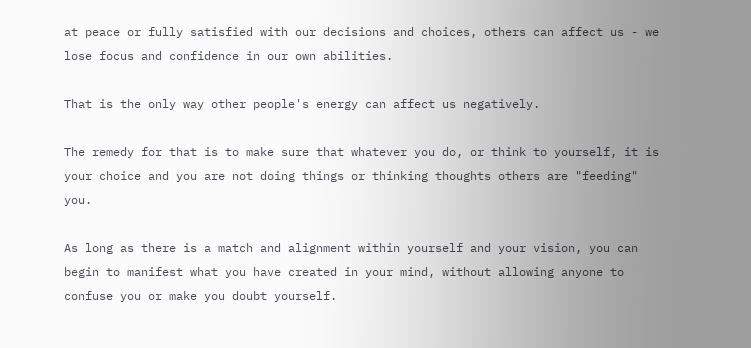at peace or fully satisfied with our decisions and choices, others can affect us - we lose focus and confidence in our own abilities.

That is the only way other people's energy can affect us negatively.

The remedy for that is to make sure that whatever you do, or think to yourself, it is your choice and you are not doing things or thinking thoughts others are "feeding" you.

As long as there is a match and alignment within yourself and your vision, you can begin to manifest what you have created in your mind, without allowing anyone to confuse you or make you doubt yourself.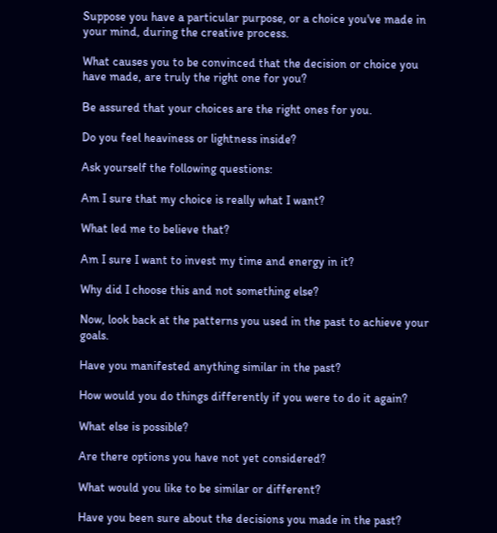Suppose you have a particular purpose, or a choice you've made in your mind, during the creative process.

What causes you to be convinced that the decision or choice you have made, are truly the right one for you?

Be assured that your choices are the right ones for you.

Do you feel heaviness or lightness inside?

Ask yourself the following questions:

Am I sure that my choice is really what I want?

What led me to believe that?

Am I sure I want to invest my time and energy in it?

Why did I choose this and not something else?

Now, look back at the patterns you used in the past to achieve your goals.

Have you manifested anything similar in the past?

How would you do things differently if you were to do it again?

What else is possible?

Are there options you have not yet considered?

What would you like to be similar or different?

Have you been sure about the decisions you made in the past?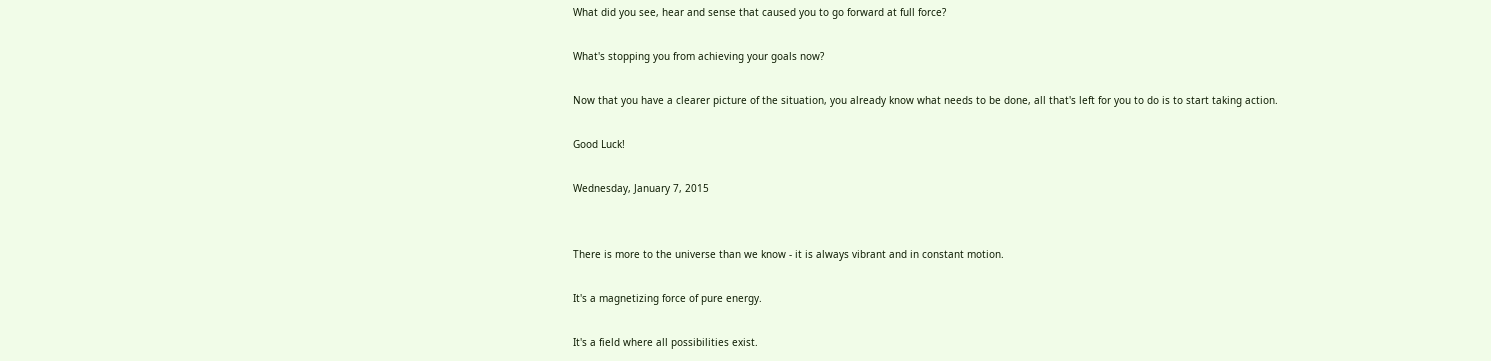What did you see, hear and sense that caused you to go forward at full force?

What's stopping you from achieving your goals now?

Now that you have a clearer picture of the situation, you already know what needs to be done, all that's left for you to do is to start taking action.

Good Luck!

Wednesday, January 7, 2015


There is more to the universe than we know - it is always vibrant and in constant motion.

It's a magnetizing force of pure energy.

It's a field where all possibilities exist.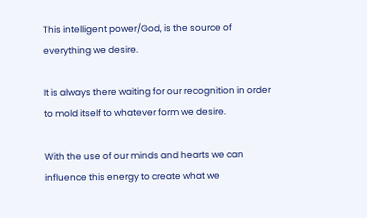This intelligent power/God, is the source of everything we desire.

It is always there waiting for our recognition in order to mold itself to whatever form we desire.

With the use of our minds and hearts we can influence this energy to create what we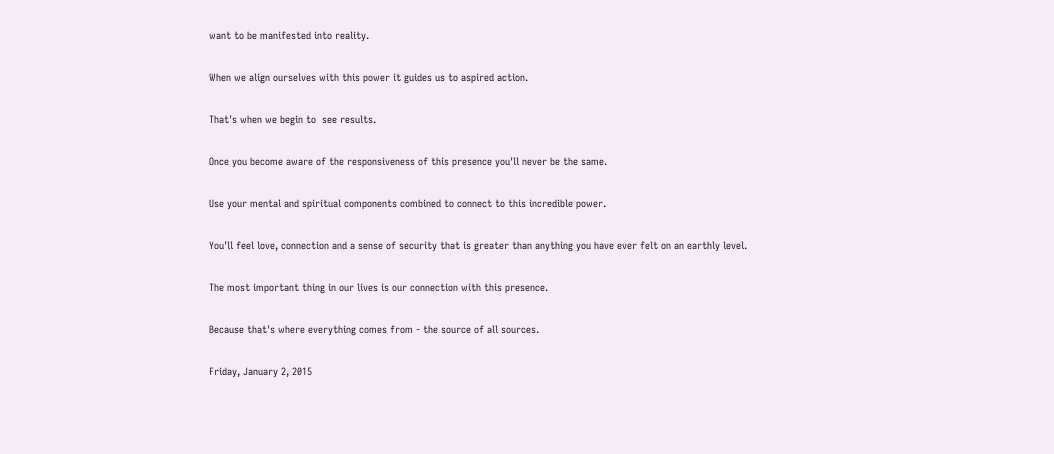want to be manifested into reality.

When we align ourselves with this power it guides us to aspired action.

That's when we begin to  see results.

Once you become aware of the responsiveness of this presence you'll never be the same.

Use your mental and spiritual components combined to connect to this incredible power.

You'll feel love, connection and a sense of security that is greater than anything you have ever felt on an earthly level.

The most important thing in our lives is our connection with this presence.

Because that's where everything comes from - the source of all sources.

Friday, January 2, 2015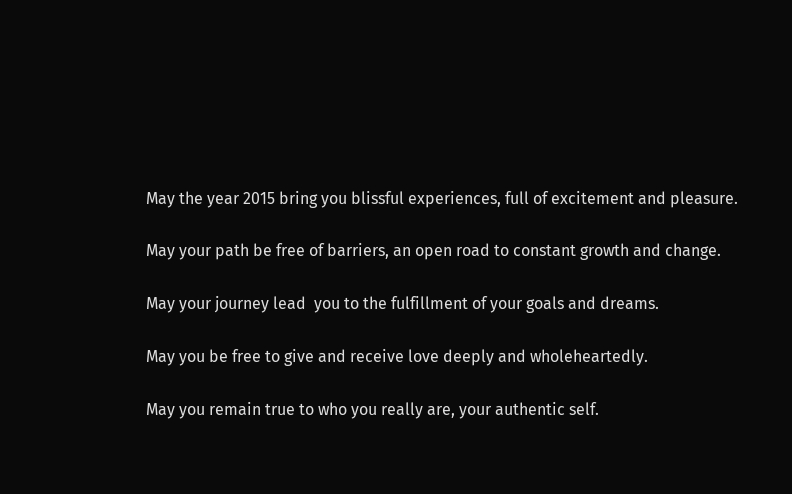May the year 2015 bring you blissful experiences, full of excitement and pleasure.

May your path be free of barriers, an open road to constant growth and change.

May your journey lead  you to the fulfillment of your goals and dreams.

May you be free to give and receive love deeply and wholeheartedly.

May you remain true to who you really are, your authentic self.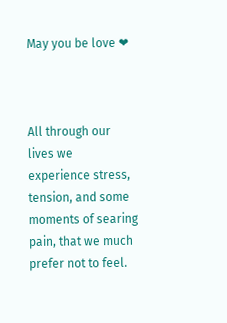May you be love ❤



All through our lives we experience stress, tension, and some moments of searing pain, that we much prefer not to feel.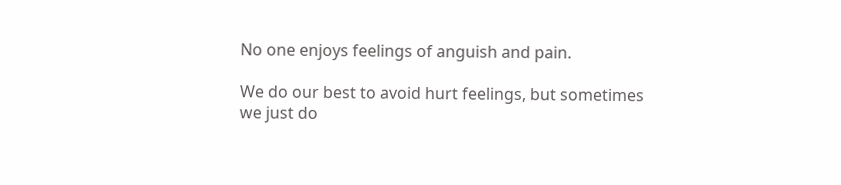No one enjoys feelings of anguish and pain.

We do our best to avoid hurt feelings, but sometimes we just do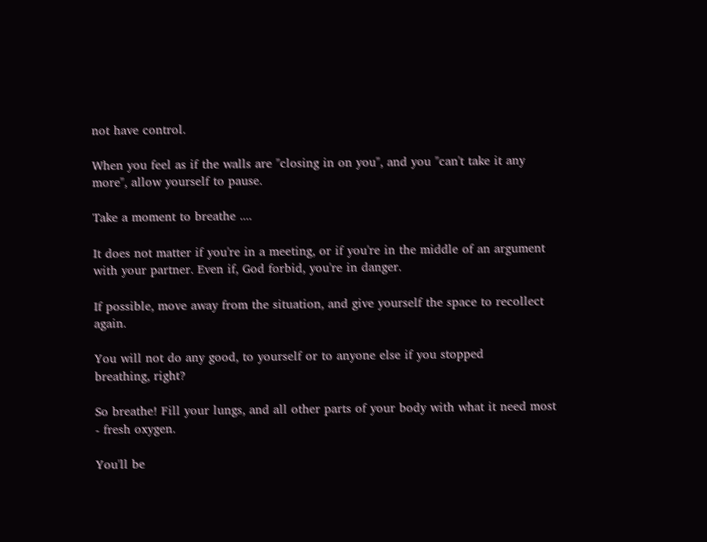not have control.

When you feel as if the walls are "closing in on you", and you "can't take it any more", allow yourself to pause.

Take a moment to breathe ....

It does not matter if you're in a meeting, or if you're in the middle of an argument with your partner. Even if, God forbid, you're in danger.

If possible, move away from the situation, and give yourself the space to recollect again.

You will not do any good, to yourself or to anyone else if you stopped
breathing, right?

So breathe! Fill your lungs, and all other parts of your body with what it need most - fresh oxygen.

You'll be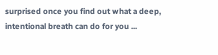surprised once you find out what a deep, intentional breath can do for you ...